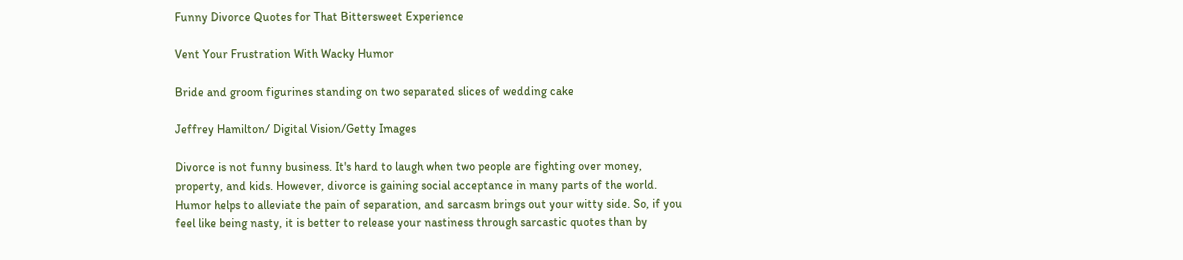Funny Divorce Quotes for That Bittersweet Experience

Vent Your Frustration With Wacky Humor

Bride and groom figurines standing on two separated slices of wedding cake

Jeffrey Hamilton/ Digital Vision/Getty Images

Divorce is not funny business. It's hard to laugh when two people are fighting over money, property, and kids. However, divorce is gaining social acceptance in many parts of the world. Humor helps to alleviate the pain of separation, and sarcasm brings out your witty side. So, if you feel like being nasty, it is better to release your nastiness through sarcastic quotes than by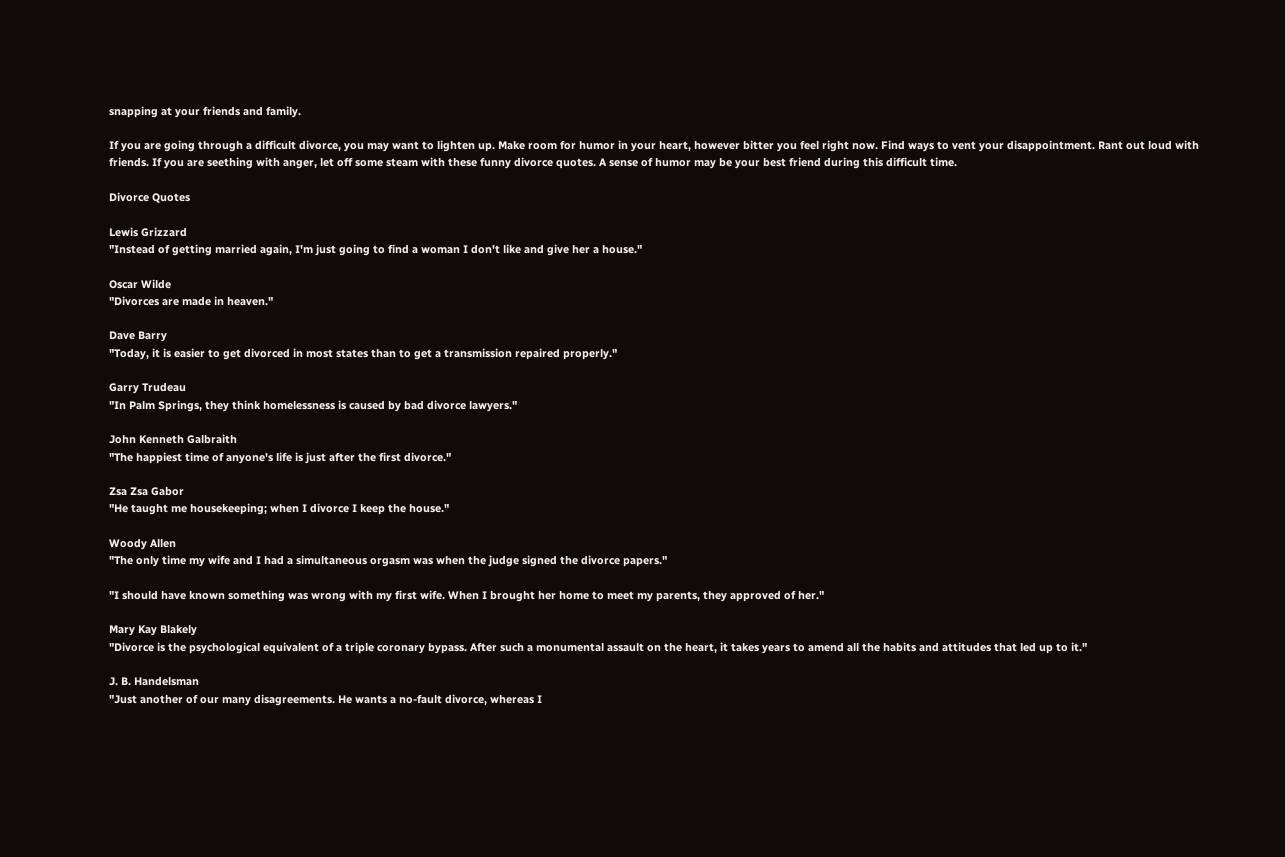snapping at your friends and family.

If you are going through a difficult divorce, you may want to lighten up. Make room for humor in your heart, however bitter you feel right now. Find ways to vent your disappointment. Rant out loud with friends. If you are seething with anger, let off some steam with these funny divorce quotes. A sense of humor may be your best friend during this difficult time.

Divorce Quotes

Lewis Grizzard
"Instead of getting married again, I'm just going to find a woman I don't like and give her a house."

Oscar Wilde
"Divorces are made in heaven."

Dave Barry
"Today, it is easier to get divorced in most states than to get a transmission repaired properly."

Garry Trudeau
"In Palm Springs, they think homelessness is caused by bad divorce lawyers."

John Kenneth Galbraith
"The happiest time of anyone's life is just after the first divorce."

Zsa Zsa Gabor
"He taught me housekeeping; when I divorce I keep the house."

Woody Allen
"The only time my wife and I had a simultaneous orgasm was when the judge signed the divorce papers."

"I should have known something was wrong with my first wife. When I brought her home to meet my parents, they approved of her."

Mary Kay Blakely
"Divorce is the psychological equivalent of a triple coronary bypass. After such a monumental assault on the heart, it takes years to amend all the habits and attitudes that led up to it."

J. B. Handelsman
"Just another of our many disagreements. He wants a no-fault divorce, whereas I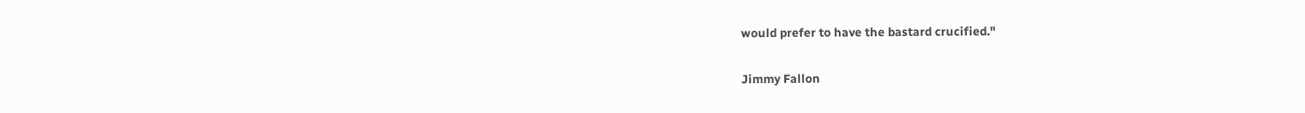would prefer to have the bastard crucified."

Jimmy Fallon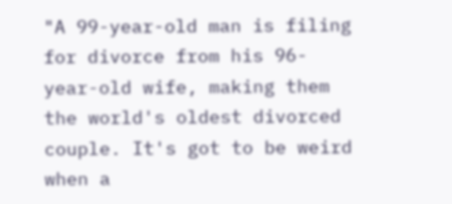"A 99-year-old man is filing for divorce from his 96-year-old wife, making them the world's oldest divorced couple. It's got to be weird when a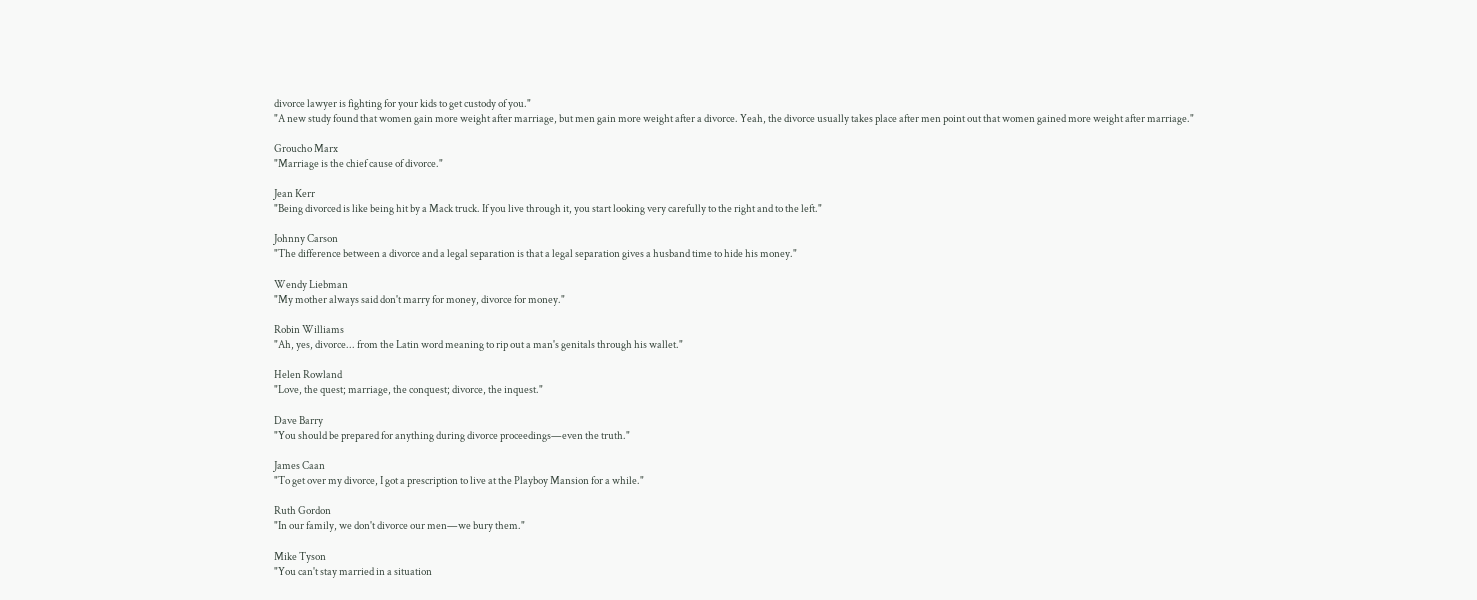divorce lawyer is fighting for your kids to get custody of you."
"A new study found that women gain more weight after marriage, but men gain more weight after a divorce. Yeah, the divorce usually takes place after men point out that women gained more weight after marriage."

Groucho Marx
"Marriage is the chief cause of divorce."

Jean Kerr
"Being divorced is like being hit by a Mack truck. If you live through it, you start looking very carefully to the right and to the left."

Johnny Carson
"The difference between a divorce and a legal separation is that a legal separation gives a husband time to hide his money."

Wendy Liebman
"My mother always said don't marry for money, divorce for money."

Robin Williams
"Ah, yes, divorce... from the Latin word meaning to rip out a man's genitals through his wallet."

Helen Rowland
"Love, the quest; marriage, the conquest; divorce, the inquest."

Dave Barry
"You should be prepared for anything during divorce proceedings—even the truth."

James Caan
"To get over my divorce, I got a prescription to live at the Playboy Mansion for a while."

Ruth Gordon
"In our family, we don't divorce our men—we bury them."

Mike Tyson
"You can't stay married in a situation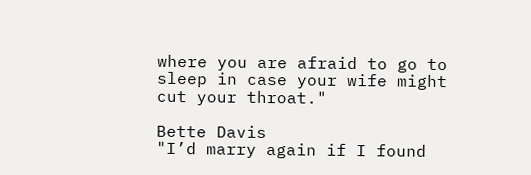where you are afraid to go to sleep in case your wife might cut your throat."

Bette Davis
"I’d marry again if I found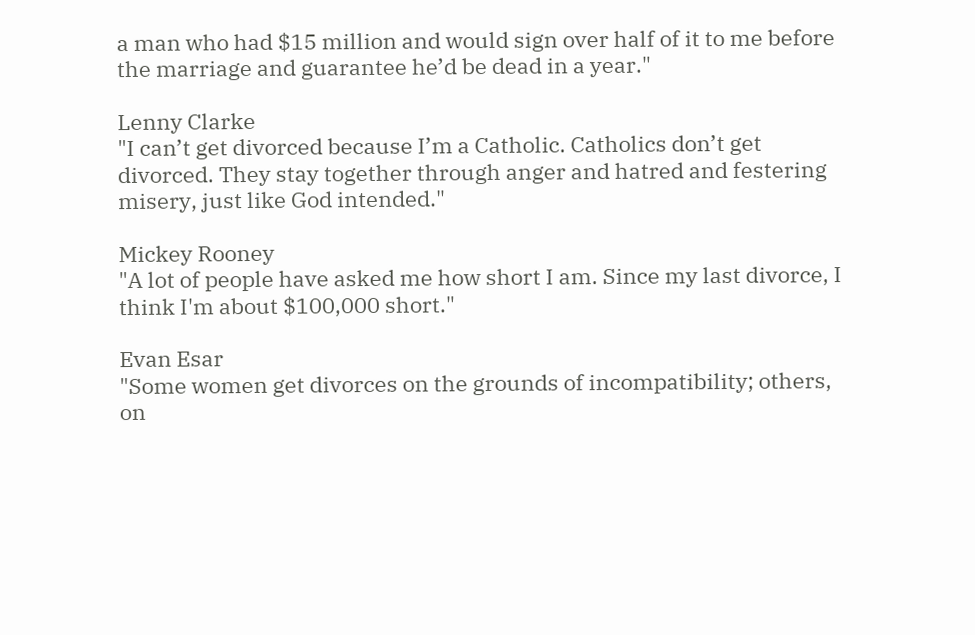a man who had $15 million and would sign over half of it to me before the marriage and guarantee he’d be dead in a year."

Lenny Clarke
"I can’t get divorced because I’m a Catholic. Catholics don’t get divorced. They stay together through anger and hatred and festering misery, just like God intended."

Mickey Rooney
"A lot of people have asked me how short I am. Since my last divorce, I think I'm about $100,000 short."

Evan Esar
"Some women get divorces on the grounds of incompatibility; others, on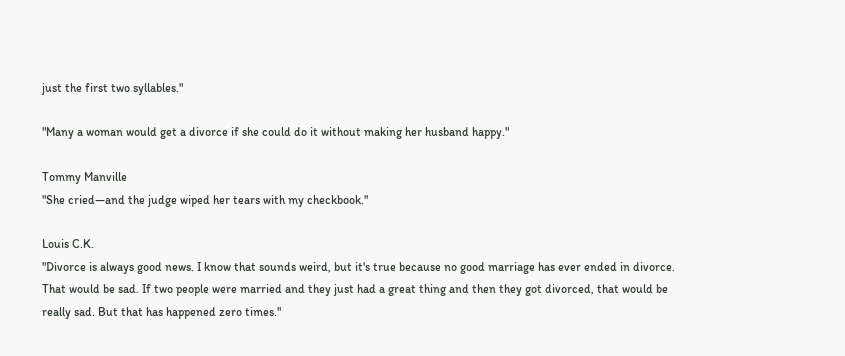just the first two syllables."

"Many a woman would get a divorce if she could do it without making her husband happy."

Tommy Manville
"She cried—and the judge wiped her tears with my checkbook."

Louis C.K.
"Divorce is always good news. I know that sounds weird, but it's true because no good marriage has ever ended in divorce. That would be sad. If two people were married and they just had a great thing and then they got divorced, that would be really sad. But that has happened zero times."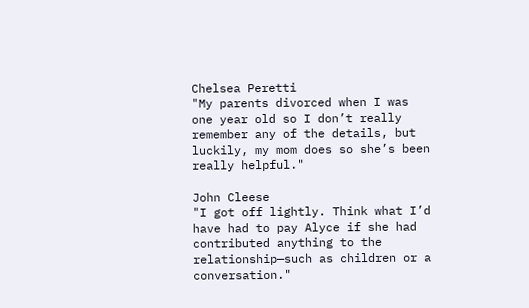Chelsea Peretti
"My parents divorced when I was one year old so I don’t really remember any of the details, but luckily, my mom does so she’s been really helpful."

John Cleese
"I got off lightly. Think what I’d have had to pay Alyce if she had contributed anything to the relationship—such as children or a conversation."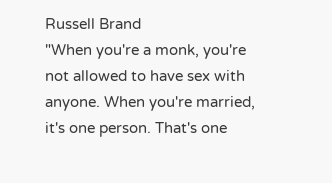Russell Brand
"When you're a monk, you're not allowed to have sex with anyone. When you're married, it's one person. That's one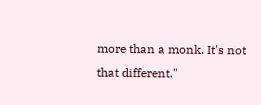more than a monk. It's not that different."